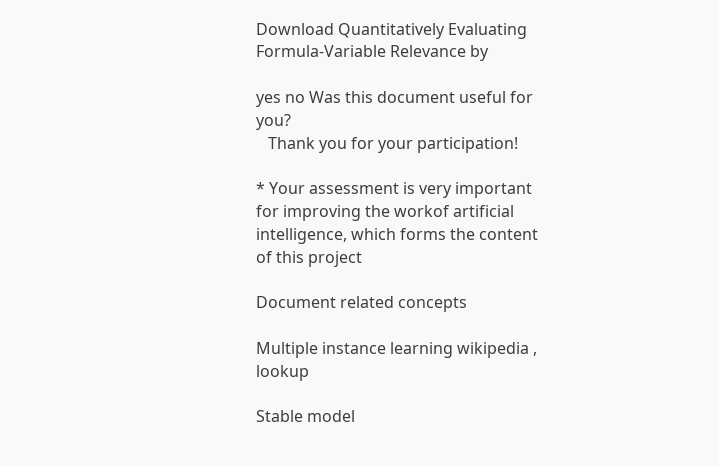Download Quantitatively Evaluating Formula-Variable Relevance by

yes no Was this document useful for you?
   Thank you for your participation!

* Your assessment is very important for improving the workof artificial intelligence, which forms the content of this project

Document related concepts

Multiple instance learning wikipedia , lookup

Stable model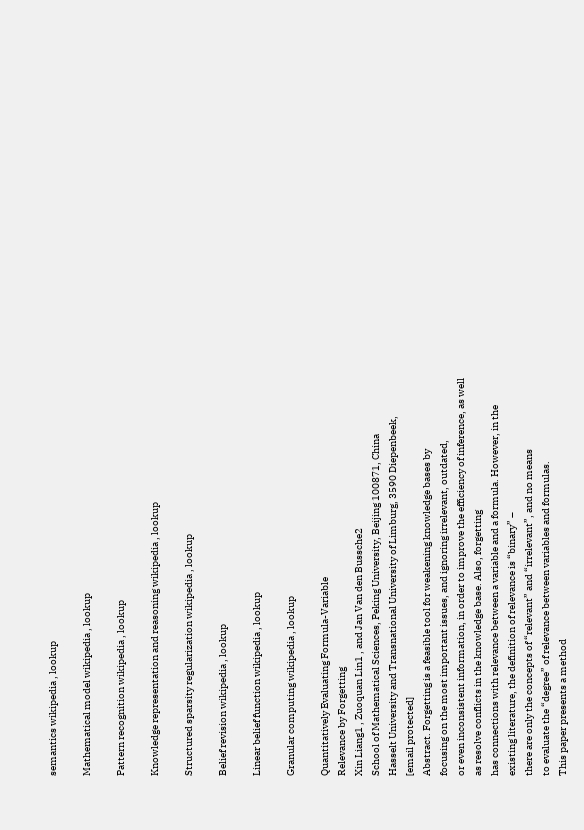semantics wikipedia , lookup

Mathematical model wikipedia , lookup

Pattern recognition wikipedia , lookup

Knowledge representation and reasoning wikipedia , lookup

Structured sparsity regularization wikipedia , lookup

Belief revision wikipedia , lookup

Linear belief function wikipedia , lookup

Granular computing wikipedia , lookup

Quantitatively Evaluating Formula-Variable
Relevance by Forgetting
Xin Liang1 , Zuoquan Lin1 , and Jan Van den Bussche2
School of Mathematical Sciences, Peking University, Beijing 100871, China
Hasselt University and Transnational University of Limburg, 3590 Diepenbeek,
[email protected]
Abstract. Forgetting is a feasible tool for weakening knowledge bases by
focusing on the most important issues, and ignoring irrelevant, outdated,
or even inconsistent information, in order to improve the efficiency of inference, as well as resolve conflicts in the knowledge base. Also, forgetting
has connections with relevance between a variable and a formula. However, in the existing literature, the definition of relevance is “binary” –
there are only the concepts of “relevant” and “irrelevant”, and no means
to evaluate the “degree” of relevance between variables and formulas.
This paper presents a method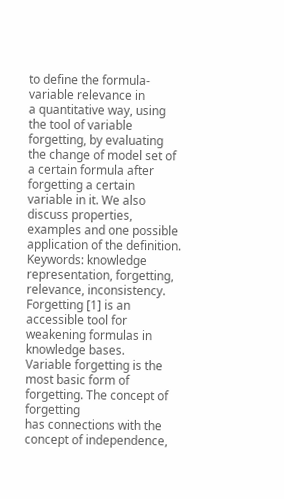to define the formula-variable relevance in
a quantitative way, using the tool of variable forgetting, by evaluating
the change of model set of a certain formula after forgetting a certain
variable in it. We also discuss properties, examples and one possible application of the definition.
Keywords: knowledge representation, forgetting, relevance, inconsistency.
Forgetting [1] is an accessible tool for weakening formulas in knowledge bases.
Variable forgetting is the most basic form of forgetting. The concept of forgetting
has connections with the concept of independence,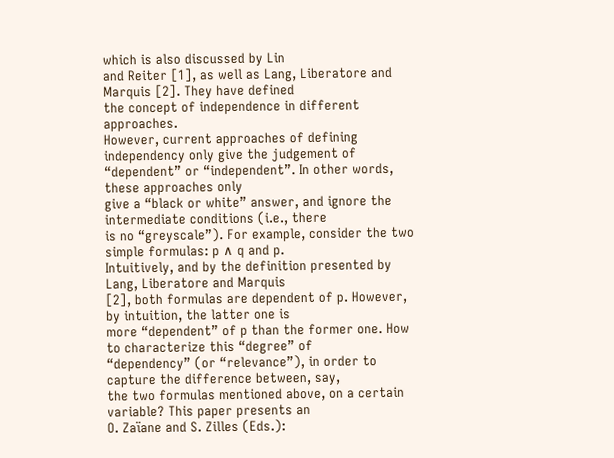which is also discussed by Lin
and Reiter [1], as well as Lang, Liberatore and Marquis [2]. They have defined
the concept of independence in different approaches.
However, current approaches of defining independency only give the judgement of “dependent” or “independent”. In other words, these approaches only
give a “black or white” answer, and ignore the intermediate conditions (i.e., there
is no “greyscale”). For example, consider the two simple formulas: p ∧ q and p.
Intuitively, and by the definition presented by Lang, Liberatore and Marquis
[2], both formulas are dependent of p. However, by intuition, the latter one is
more “dependent” of p than the former one. How to characterize this “degree” of
“dependency” (or “relevance”), in order to capture the difference between, say,
the two formulas mentioned above, on a certain variable? This paper presents an
O. Zaı̈ane and S. Zilles (Eds.):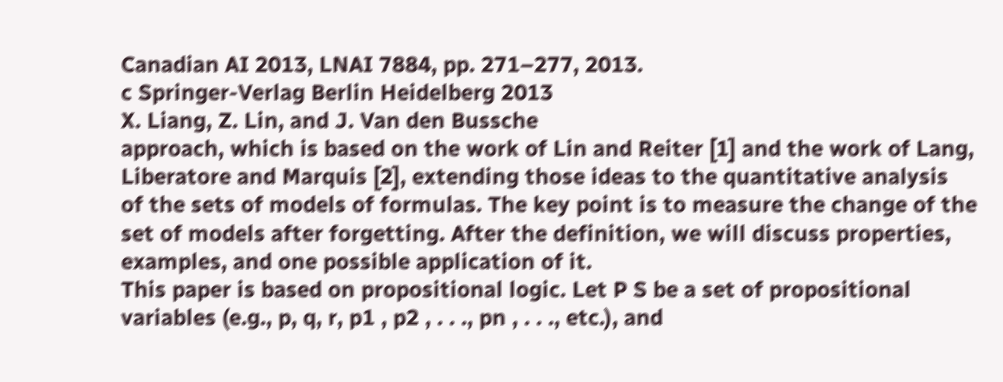Canadian AI 2013, LNAI 7884, pp. 271–277, 2013.
c Springer-Verlag Berlin Heidelberg 2013
X. Liang, Z. Lin, and J. Van den Bussche
approach, which is based on the work of Lin and Reiter [1] and the work of Lang,
Liberatore and Marquis [2], extending those ideas to the quantitative analysis
of the sets of models of formulas. The key point is to measure the change of the
set of models after forgetting. After the definition, we will discuss properties,
examples, and one possible application of it.
This paper is based on propositional logic. Let P S be a set of propositional
variables (e.g., p, q, r, p1 , p2 , . . ., pn , . . ., etc.), and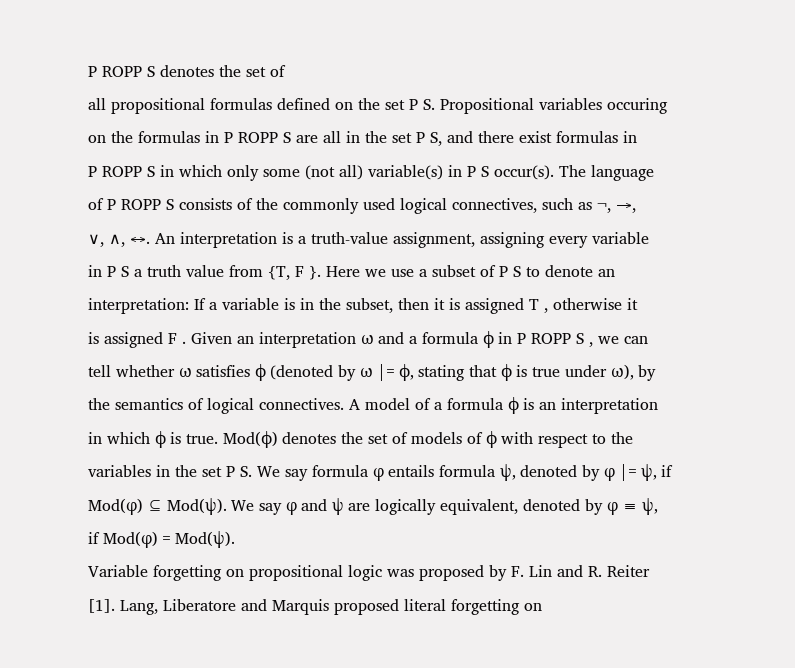P ROPP S denotes the set of
all propositional formulas defined on the set P S. Propositional variables occuring
on the formulas in P ROPP S are all in the set P S, and there exist formulas in
P ROPP S in which only some (not all) variable(s) in P S occur(s). The language
of P ROPP S consists of the commonly used logical connectives, such as ¬, →,
∨, ∧, ↔. An interpretation is a truth-value assignment, assigning every variable
in P S a truth value from {T, F }. Here we use a subset of P S to denote an
interpretation: If a variable is in the subset, then it is assigned T , otherwise it
is assigned F . Given an interpretation ω and a formula ϕ in P ROPP S , we can
tell whether ω satisfies ϕ (denoted by ω |= ϕ, stating that ϕ is true under ω), by
the semantics of logical connectives. A model of a formula ϕ is an interpretation
in which ϕ is true. Mod(ϕ) denotes the set of models of ϕ with respect to the
variables in the set P S. We say formula φ entails formula ψ, denoted by φ |= ψ, if
Mod(φ) ⊆ Mod(ψ). We say φ and ψ are logically equivalent, denoted by φ ≡ ψ,
if Mod(φ) = Mod(ψ).
Variable forgetting on propositional logic was proposed by F. Lin and R. Reiter
[1]. Lang, Liberatore and Marquis proposed literal forgetting on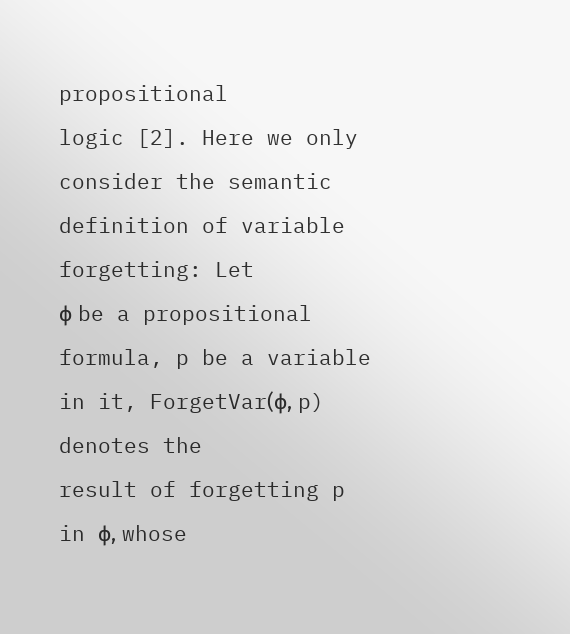propositional
logic [2]. Here we only consider the semantic definition of variable forgetting: Let
ϕ be a propositional formula, p be a variable in it, ForgetVar(ϕ, p) denotes the
result of forgetting p in ϕ, whose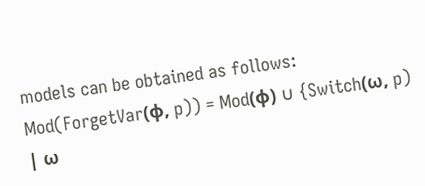models can be obtained as follows:
Mod(ForgetVar(ϕ, p)) = Mod(ϕ) ∪ {Switch(ω, p) | ω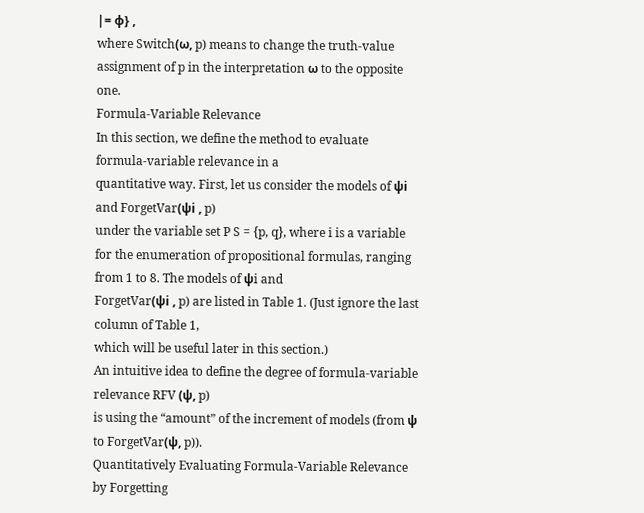|= ϕ} ,
where Switch(ω, p) means to change the truth-value assignment of p in the interpretation ω to the opposite one.
Formula-Variable Relevance
In this section, we define the method to evaluate formula-variable relevance in a
quantitative way. First, let us consider the models of ψi and ForgetVar(ψi , p)
under the variable set P S = {p, q}, where i is a variable for the enumeration of propositional formulas, ranging from 1 to 8. The models of ψi and
ForgetVar(ψi , p) are listed in Table 1. (Just ignore the last column of Table 1,
which will be useful later in this section.)
An intuitive idea to define the degree of formula-variable relevance RFV (ψ, p)
is using the “amount” of the increment of models (from ψ to ForgetVar(ψ, p)).
Quantitatively Evaluating Formula-Variable Relevance by Forgetting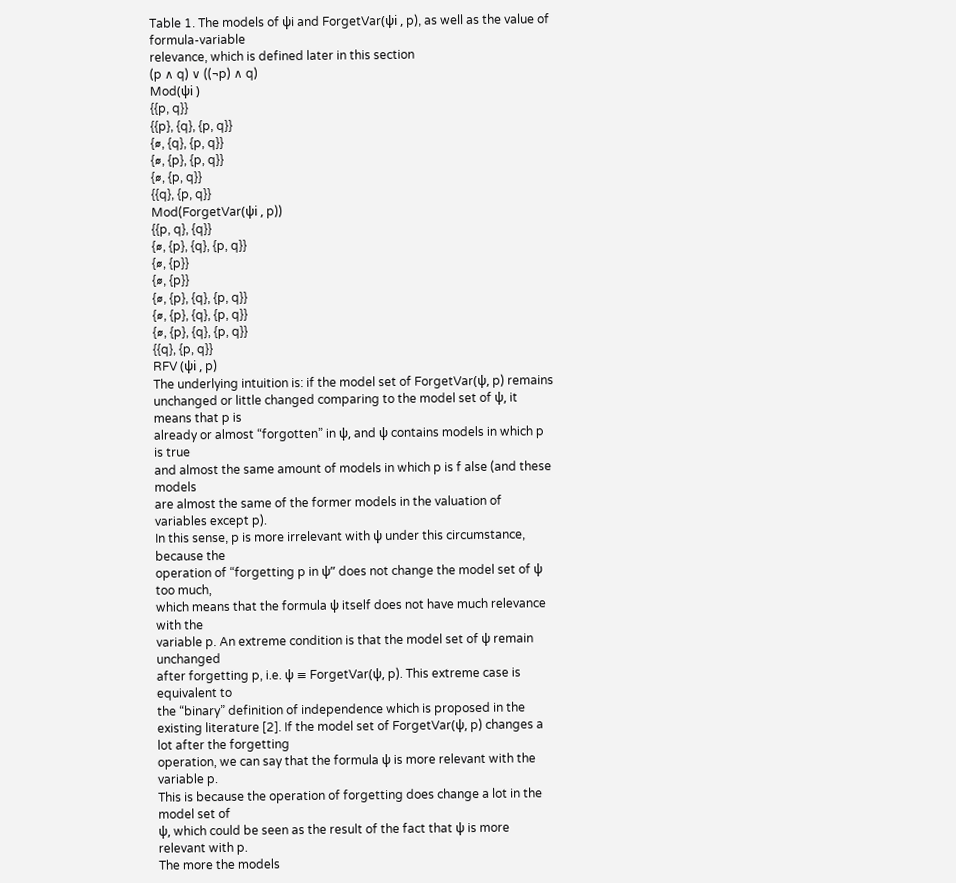Table 1. The models of ψi and ForgetVar(ψi , p), as well as the value of formula-variable
relevance, which is defined later in this section
(p ∧ q) ∨ ((¬p) ∧ q)
Mod(ψi )
{{p, q}}
{{p}, {q}, {p, q}}
{∅, {q}, {p, q}}
{∅, {p}, {p, q}}
{∅, {p, q}}
{{q}, {p, q}}
Mod(ForgetVar(ψi , p))
{{p, q}, {q}}
{∅, {p}, {q}, {p, q}}
{∅, {p}}
{∅, {p}}
{∅, {p}, {q}, {p, q}}
{∅, {p}, {q}, {p, q}}
{∅, {p}, {q}, {p, q}}
{{q}, {p, q}}
RFV (ψi , p)
The underlying intuition is: if the model set of ForgetVar(ψ, p) remains unchanged or little changed comparing to the model set of ψ, it means that p is
already or almost “forgotten” in ψ, and ψ contains models in which p is true
and almost the same amount of models in which p is f alse (and these models
are almost the same of the former models in the valuation of variables except p).
In this sense, p is more irrelevant with ψ under this circumstance, because the
operation of “forgetting p in ψ” does not change the model set of ψ too much,
which means that the formula ψ itself does not have much relevance with the
variable p. An extreme condition is that the model set of ψ remain unchanged
after forgetting p, i.e. ψ ≡ ForgetVar(ψ, p). This extreme case is equivalent to
the “binary” definition of independence which is proposed in the existing literature [2]. If the model set of ForgetVar(ψ, p) changes a lot after the forgetting
operation, we can say that the formula ψ is more relevant with the variable p.
This is because the operation of forgetting does change a lot in the model set of
ψ, which could be seen as the result of the fact that ψ is more relevant with p.
The more the models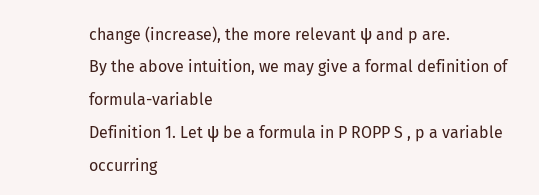change (increase), the more relevant ψ and p are.
By the above intuition, we may give a formal definition of formula-variable
Definition 1. Let ψ be a formula in P ROPP S , p a variable occurring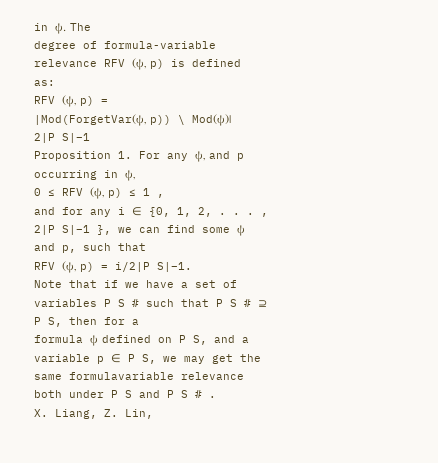in ψ. The
degree of formula-variable relevance RFV (ψ, p) is defined as:
RFV (ψ, p) =
|Mod(ForgetVar(ψ, p)) \ Mod(ψ)|
2|P S|−1
Proposition 1. For any ψ, and p occurring in ψ,
0 ≤ RFV (ψ, p) ≤ 1 ,
and for any i ∈ {0, 1, 2, . . . , 2|P S|−1 }, we can find some ψ and p, such that
RFV (ψ, p) = i/2|P S|−1.
Note that if we have a set of variables P S # such that P S # ⊇ P S, then for a
formula ψ defined on P S, and a variable p ∈ P S, we may get the same formulavariable relevance both under P S and P S # .
X. Liang, Z. Lin,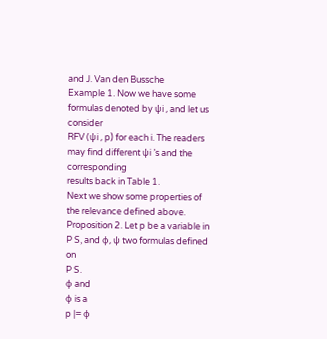and J. Van den Bussche
Example 1. Now we have some formulas denoted by ψi , and let us consider
RFV (ψi , p) for each i. The readers may find different ψi ’s and the corresponding
results back in Table 1.
Next we show some properties of the relevance defined above.
Proposition 2. Let p be a variable in P S, and φ, ψ two formulas defined on
P S.
φ and
φ is a
p |= φ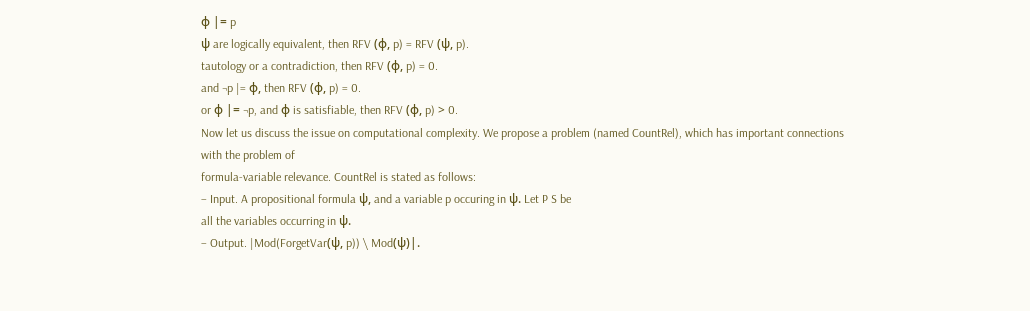φ |= p
ψ are logically equivalent, then RFV (φ, p) = RFV (ψ, p).
tautology or a contradiction, then RFV (φ, p) = 0.
and ¬p |= φ, then RFV (φ, p) = 0.
or φ |= ¬p, and φ is satisfiable, then RFV (φ, p) > 0.
Now let us discuss the issue on computational complexity. We propose a problem (named CountRel), which has important connections with the problem of
formula-variable relevance. CountRel is stated as follows:
– Input. A propositional formula ψ, and a variable p occuring in ψ. Let P S be
all the variables occurring in ψ.
– Output. |Mod(ForgetVar(ψ, p)) \ Mod(ψ)|.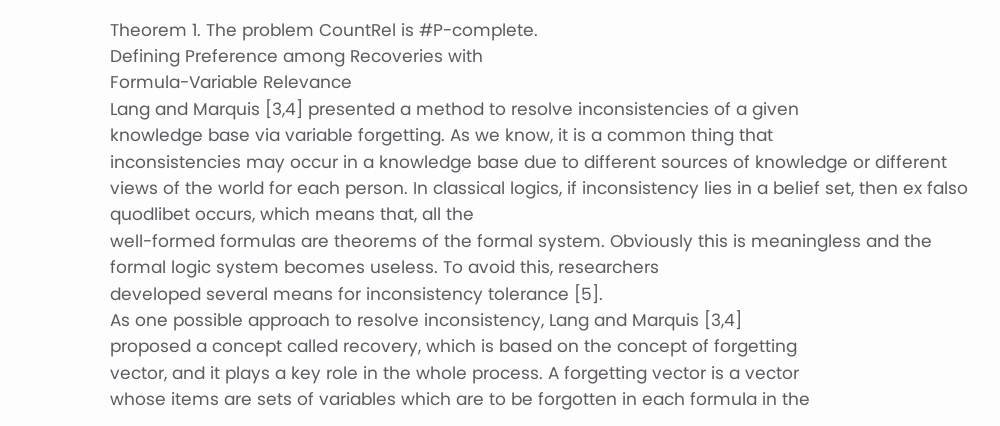Theorem 1. The problem CountRel is #P-complete.
Defining Preference among Recoveries with
Formula-Variable Relevance
Lang and Marquis [3,4] presented a method to resolve inconsistencies of a given
knowledge base via variable forgetting. As we know, it is a common thing that
inconsistencies may occur in a knowledge base due to different sources of knowledge or different views of the world for each person. In classical logics, if inconsistency lies in a belief set, then ex falso quodlibet occurs, which means that, all the
well-formed formulas are theorems of the formal system. Obviously this is meaningless and the formal logic system becomes useless. To avoid this, researchers
developed several means for inconsistency tolerance [5].
As one possible approach to resolve inconsistency, Lang and Marquis [3,4]
proposed a concept called recovery, which is based on the concept of forgetting
vector, and it plays a key role in the whole process. A forgetting vector is a vector
whose items are sets of variables which are to be forgotten in each formula in the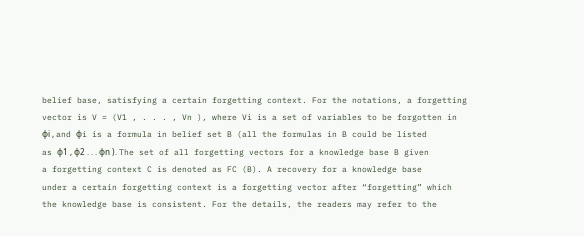belief base, satisfying a certain forgetting context. For the notations, a forgetting
vector is V = (V1 , . . . , Vn ), where Vi is a set of variables to be forgotten in
φi , and φi is a formula in belief set B (all the formulas in B could be listed
as φ1 , φ2 . . . φn ). The set of all forgetting vectors for a knowledge base B given
a forgetting context C is denoted as FC (B). A recovery for a knowledge base
under a certain forgetting context is a forgetting vector after “forgetting” which
the knowledge base is consistent. For the details, the readers may refer to the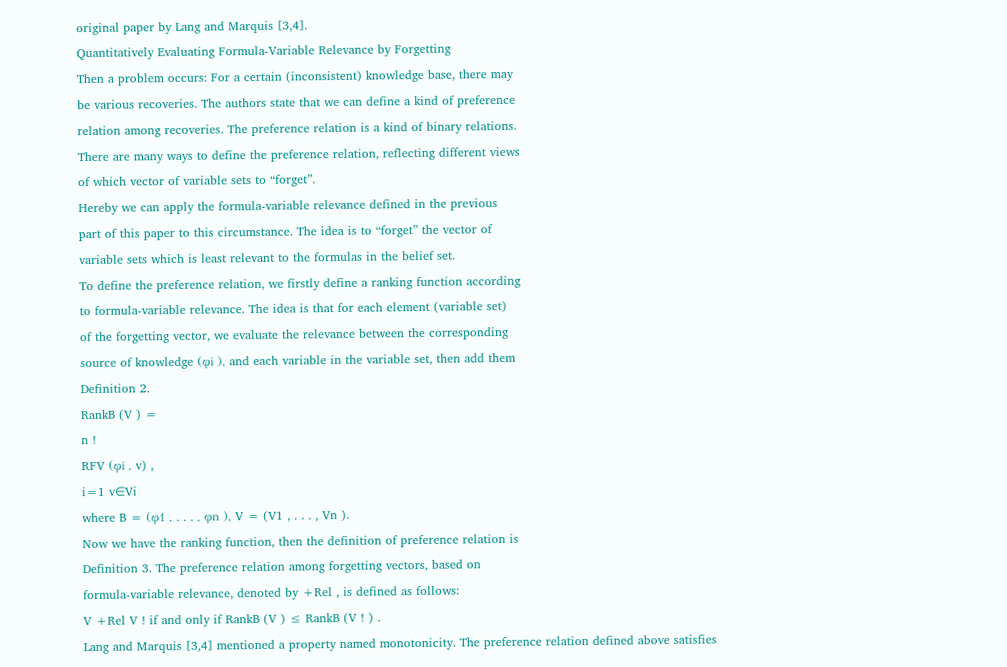original paper by Lang and Marquis [3,4].
Quantitatively Evaluating Formula-Variable Relevance by Forgetting
Then a problem occurs: For a certain (inconsistent) knowledge base, there may
be various recoveries. The authors state that we can define a kind of preference
relation among recoveries. The preference relation is a kind of binary relations.
There are many ways to define the preference relation, reflecting different views
of which vector of variable sets to “forget”.
Hereby we can apply the formula-variable relevance defined in the previous
part of this paper to this circumstance. The idea is to “forget” the vector of
variable sets which is least relevant to the formulas in the belief set.
To define the preference relation, we firstly define a ranking function according
to formula-variable relevance. The idea is that for each element (variable set)
of the forgetting vector, we evaluate the relevance between the corresponding
source of knowledge (φi ), and each variable in the variable set, then add them
Definition 2.
RankB (V ) =
n !
RFV (φi , v) ,
i=1 v∈Vi
where B = (φ1 , . . . , φn ), V = (V1 , . . . , Vn ).
Now we have the ranking function, then the definition of preference relation is
Definition 3. The preference relation among forgetting vectors, based on
formula-variable relevance, denoted by +Rel , is defined as follows:
V +Rel V ! if and only if RankB (V ) ≤ RankB (V ! ) .
Lang and Marquis [3,4] mentioned a property named monotonicity. The preference relation defined above satisfies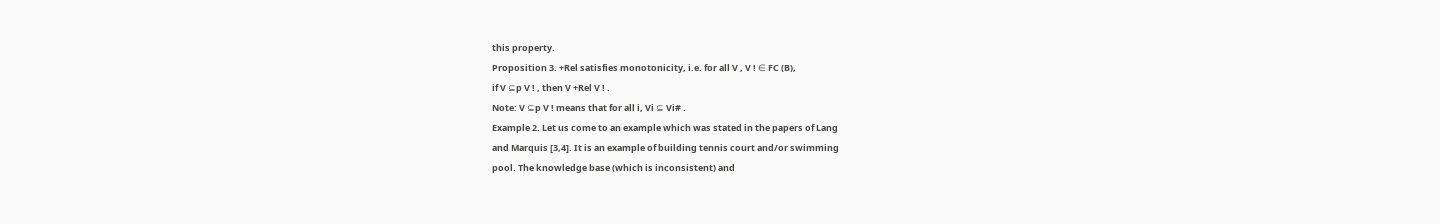this property.
Proposition 3. +Rel satisfies monotonicity, i.e. for all V , V ! ∈ FC (B),
if V ⊆p V ! , then V +Rel V ! .
Note: V ⊆p V ! means that for all i, Vi ⊆ Vi# .
Example 2. Let us come to an example which was stated in the papers of Lang
and Marquis [3,4]. It is an example of building tennis court and/or swimming
pool. The knowledge base (which is inconsistent) and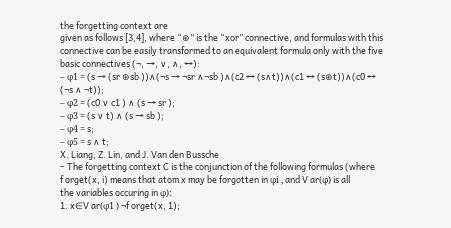the forgetting context are
given as follows [3,4], where “⊕” is the “xor” connective, and formulas with this
connective can be easily transformed to an equivalent formula only with the five
basic connectives (¬, →, ∨, ∧, ↔):
– φ1 = (s → (sr ⊕sb ))∧(¬s → ¬sr ∧¬sb )∧(c2 ↔ (s∧t))∧(c1 ↔ (s⊕t))∧(c0 ↔
(¬s ∧ ¬t));
– φ2 = (c0 ∨ c1 ) ∧ (s → sr );
– φ3 = (s ∨ t) ∧ (s → sb );
– φ4 = s;
– φ5 = s ∧ t;
X. Liang, Z. Lin, and J. Van den Bussche
– The forgetting context C is the conjunction of the following formulas (where
f orget(x, i) means that atom x may be forgotten in φi , and V ar(φ) is all
the variables occuring in φ):
1. x∈V ar(φ1 ) ¬f orget(x, 1);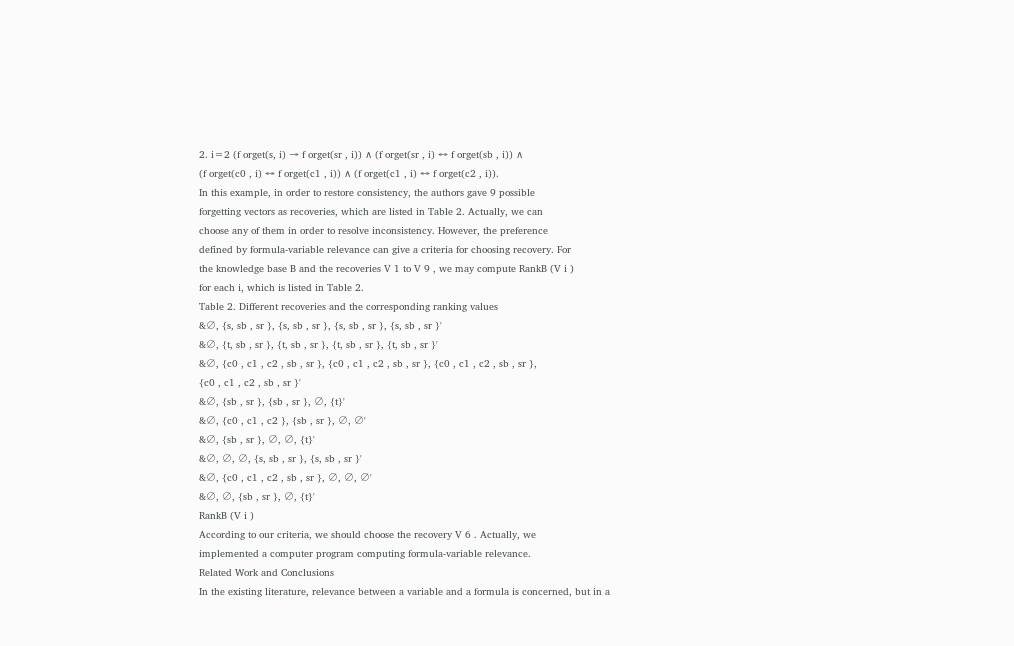2. i=2 (f orget(s, i) → f orget(sr , i)) ∧ (f orget(sr , i) ↔ f orget(sb , i)) ∧
(f orget(c0 , i) ↔ f orget(c1 , i)) ∧ (f orget(c1 , i) ↔ f orget(c2 , i)).
In this example, in order to restore consistency, the authors gave 9 possible
forgetting vectors as recoveries, which are listed in Table 2. Actually, we can
choose any of them in order to resolve inconsistency. However, the preference
defined by formula-variable relevance can give a criteria for choosing recovery. For
the knowledge base B and the recoveries V 1 to V 9 , we may compute RankB (V i )
for each i, which is listed in Table 2.
Table 2. Different recoveries and the corresponding ranking values
&∅, {s, sb , sr }, {s, sb , sr }, {s, sb , sr }, {s, sb , sr }'
&∅, {t, sb , sr }, {t, sb , sr }, {t, sb , sr }, {t, sb , sr }'
&∅, {c0 , c1 , c2 , sb , sr }, {c0 , c1 , c2 , sb , sr }, {c0 , c1 , c2 , sb , sr },
{c0 , c1 , c2 , sb , sr }'
&∅, {sb , sr }, {sb , sr }, ∅, {t}'
&∅, {c0 , c1 , c2 }, {sb , sr }, ∅, ∅'
&∅, {sb , sr }, ∅, ∅, {t}'
&∅, ∅, ∅, {s, sb , sr }, {s, sb , sr }'
&∅, {c0 , c1 , c2 , sb , sr }, ∅, ∅, ∅'
&∅, ∅, {sb , sr }, ∅, {t}'
RankB (V i )
According to our criteria, we should choose the recovery V 6 . Actually, we
implemented a computer program computing formula-variable relevance.
Related Work and Conclusions
In the existing literature, relevance between a variable and a formula is concerned, but in a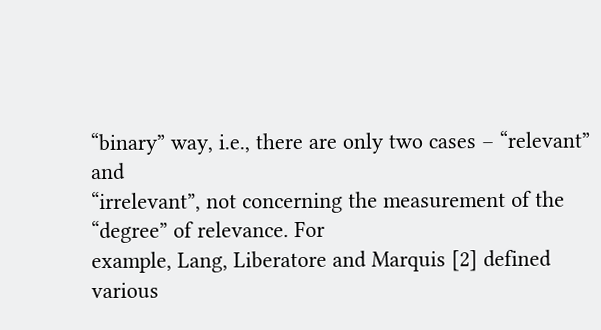“binary” way, i.e., there are only two cases – “relevant” and
“irrelevant”, not concerning the measurement of the “degree” of relevance. For
example, Lang, Liberatore and Marquis [2] defined various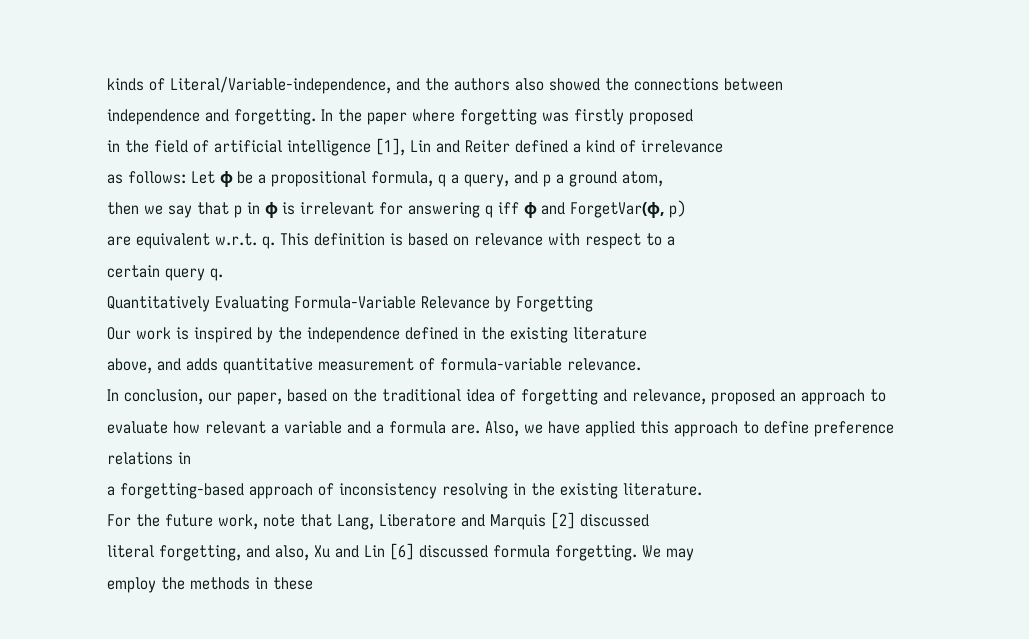kinds of Literal/Variable-independence, and the authors also showed the connections between
independence and forgetting. In the paper where forgetting was firstly proposed
in the field of artificial intelligence [1], Lin and Reiter defined a kind of irrelevance
as follows: Let ϕ be a propositional formula, q a query, and p a ground atom,
then we say that p in ϕ is irrelevant for answering q iff ϕ and ForgetVar(ϕ, p)
are equivalent w.r.t. q. This definition is based on relevance with respect to a
certain query q.
Quantitatively Evaluating Formula-Variable Relevance by Forgetting
Our work is inspired by the independence defined in the existing literature
above, and adds quantitative measurement of formula-variable relevance.
In conclusion, our paper, based on the traditional idea of forgetting and relevance, proposed an approach to evaluate how relevant a variable and a formula are. Also, we have applied this approach to define preference relations in
a forgetting-based approach of inconsistency resolving in the existing literature.
For the future work, note that Lang, Liberatore and Marquis [2] discussed
literal forgetting, and also, Xu and Lin [6] discussed formula forgetting. We may
employ the methods in these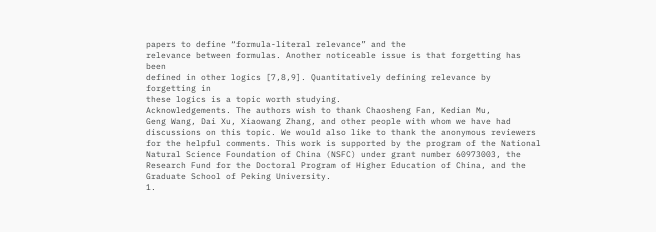papers to define “formula-literal relevance” and the
relevance between formulas. Another noticeable issue is that forgetting has been
defined in other logics [7,8,9]. Quantitatively defining relevance by forgetting in
these logics is a topic worth studying.
Acknowledgements. The authors wish to thank Chaosheng Fan, Kedian Mu,
Geng Wang, Dai Xu, Xiaowang Zhang, and other people with whom we have had
discussions on this topic. We would also like to thank the anonymous reviewers
for the helpful comments. This work is supported by the program of the National
Natural Science Foundation of China (NSFC) under grant number 60973003, the
Research Fund for the Doctoral Program of Higher Education of China, and the
Graduate School of Peking University.
1.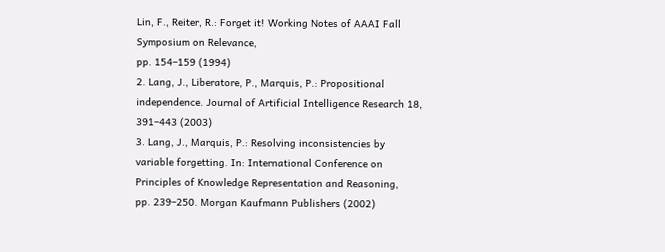Lin, F., Reiter, R.: Forget it! Working Notes of AAAI Fall Symposium on Relevance,
pp. 154–159 (1994)
2. Lang, J., Liberatore, P., Marquis, P.: Propositional independence. Journal of Artificial Intelligence Research 18, 391–443 (2003)
3. Lang, J., Marquis, P.: Resolving inconsistencies by variable forgetting. In: International Conference on Principles of Knowledge Representation and Reasoning,
pp. 239–250. Morgan Kaufmann Publishers (2002)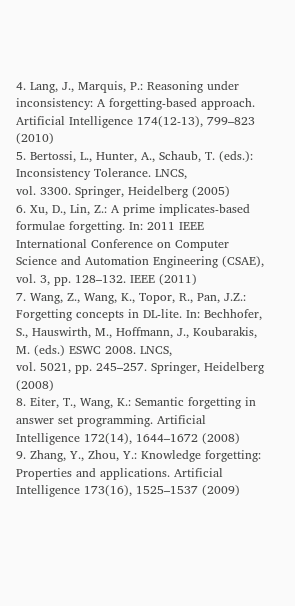4. Lang, J., Marquis, P.: Reasoning under inconsistency: A forgetting-based approach.
Artificial Intelligence 174(12-13), 799–823 (2010)
5. Bertossi, L., Hunter, A., Schaub, T. (eds.): Inconsistency Tolerance. LNCS,
vol. 3300. Springer, Heidelberg (2005)
6. Xu, D., Lin, Z.: A prime implicates-based formulae forgetting. In: 2011 IEEE International Conference on Computer Science and Automation Engineering (CSAE),
vol. 3, pp. 128–132. IEEE (2011)
7. Wang, Z., Wang, K., Topor, R., Pan, J.Z.: Forgetting concepts in DL-lite. In: Bechhofer, S., Hauswirth, M., Hoffmann, J., Koubarakis, M. (eds.) ESWC 2008. LNCS,
vol. 5021, pp. 245–257. Springer, Heidelberg (2008)
8. Eiter, T., Wang, K.: Semantic forgetting in answer set programming. Artificial Intelligence 172(14), 1644–1672 (2008)
9. Zhang, Y., Zhou, Y.: Knowledge forgetting: Properties and applications. Artificial
Intelligence 173(16), 1525–1537 (2009)